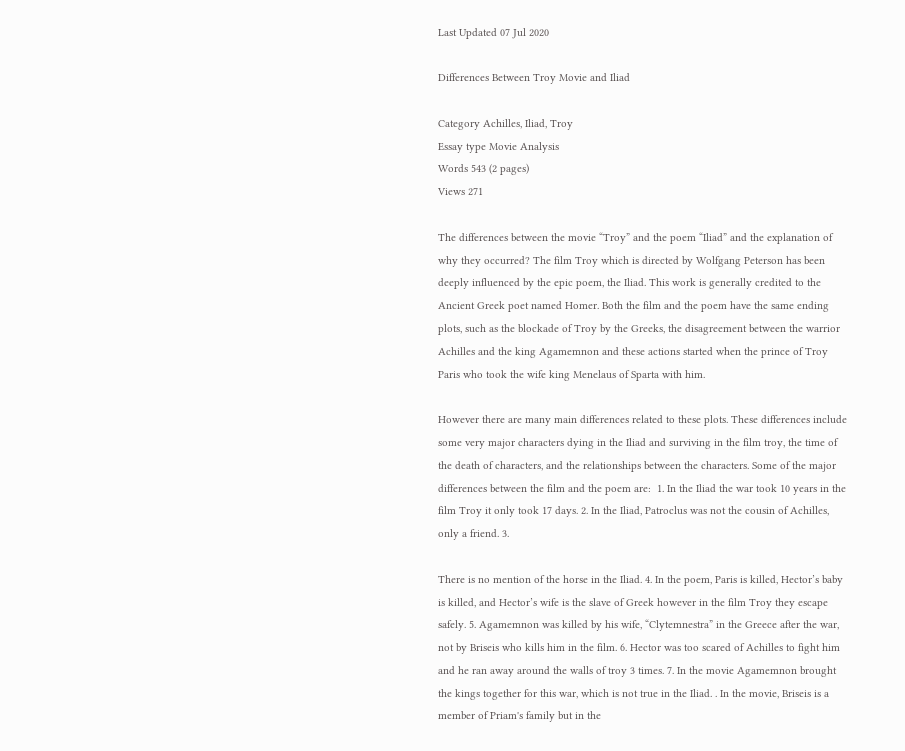Last Updated 07 Jul 2020

Differences Between Troy Movie and Iliad

Category Achilles, Iliad, Troy
Essay type Movie Analysis
Words 543 (2 pages)
Views 271

The differences between the movie “Troy” and the poem “Iliad” and the explanation of why they occurred? The film Troy which is directed by Wolfgang Peterson has been deeply influenced by the epic poem, the Iliad. This work is generally credited to the Ancient Greek poet named Homer. Both the film and the poem have the same ending plots, such as the blockade of Troy by the Greeks, the disagreement between the warrior Achilles and the king Agamemnon and these actions started when the prince of Troy Paris who took the wife king Menelaus of Sparta with him.

However there are many main differences related to these plots. These differences include some very major characters dying in the Iliad and surviving in the film troy, the time of the death of characters, and the relationships between the characters. Some of the major differences between the film and the poem are:  1. In the Iliad the war took 10 years in the film Troy it only took 17 days. 2. In the Iliad, Patroclus was not the cousin of Achilles, only a friend. 3.

There is no mention of the horse in the Iliad. 4. In the poem, Paris is killed, Hector’s baby is killed, and Hector’s wife is the slave of Greek however in the film Troy they escape safely. 5. Agamemnon was killed by his wife, “Clytemnestra” in the Greece after the war, not by Briseis who kills him in the film. 6. Hector was too scared of Achilles to fight him and he ran away around the walls of troy 3 times. 7. In the movie Agamemnon brought the kings together for this war, which is not true in the Iliad. . In the movie, Briseis is a member of Priam's family but in the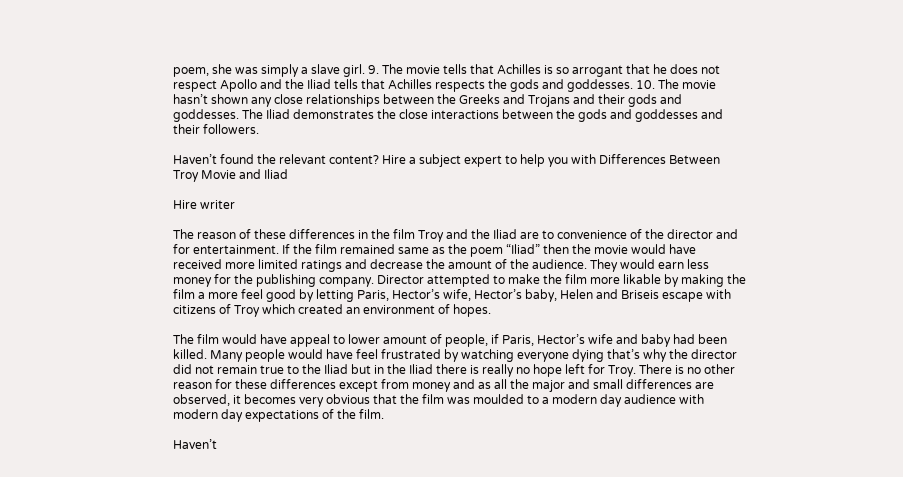poem, she was simply a slave girl. 9. The movie tells that Achilles is so arrogant that he does not respect Apollo and the Iliad tells that Achilles respects the gods and goddesses. 10. The movie hasn’t shown any close relationships between the Greeks and Trojans and their gods and goddesses. The Iliad demonstrates the close interactions between the gods and goddesses and their followers.

Haven’t found the relevant content? Hire a subject expert to help you with Differences Between Troy Movie and Iliad

Hire writer

The reason of these differences in the film Troy and the Iliad are to convenience of the director and for entertainment. If the film remained same as the poem “Iliad” then the movie would have received more limited ratings and decrease the amount of the audience. They would earn less money for the publishing company. Director attempted to make the film more likable by making the film a more feel good by letting Paris, Hector’s wife, Hector’s baby, Helen and Briseis escape with citizens of Troy which created an environment of hopes.

The film would have appeal to lower amount of people, if Paris, Hector’s wife and baby had been killed. Many people would have feel frustrated by watching everyone dying that’s why the director did not remain true to the Iliad but in the Iliad there is really no hope left for Troy. There is no other reason for these differences except from money and as all the major and small differences are observed, it becomes very obvious that the film was moulded to a modern day audience with modern day expectations of the film.

Haven’t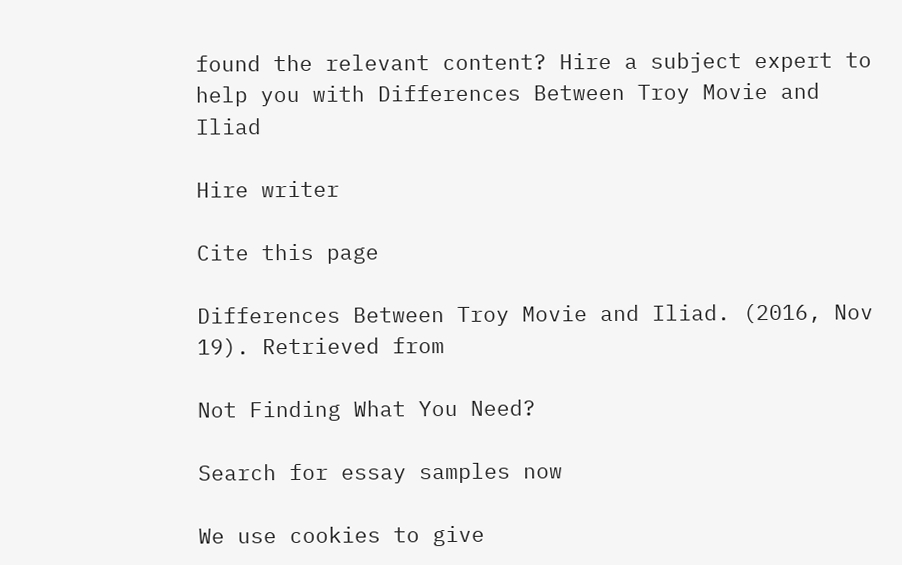found the relevant content? Hire a subject expert to help you with Differences Between Troy Movie and Iliad

Hire writer

Cite this page

Differences Between Troy Movie and Iliad. (2016, Nov 19). Retrieved from

Not Finding What You Need?

Search for essay samples now

We use cookies to give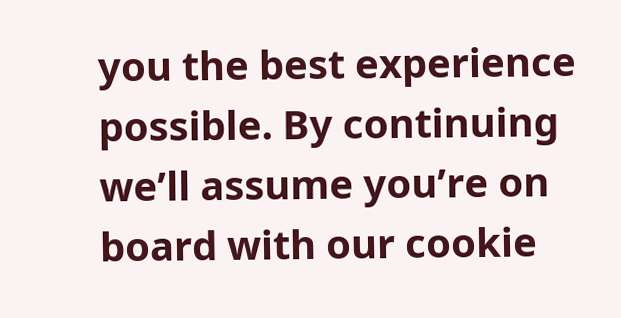you the best experience possible. By continuing we’ll assume you’re on board with our cookie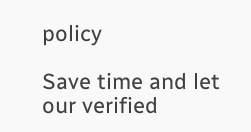policy

Save time and let our verified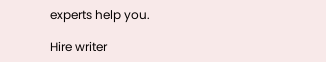experts help you.

Hire writer